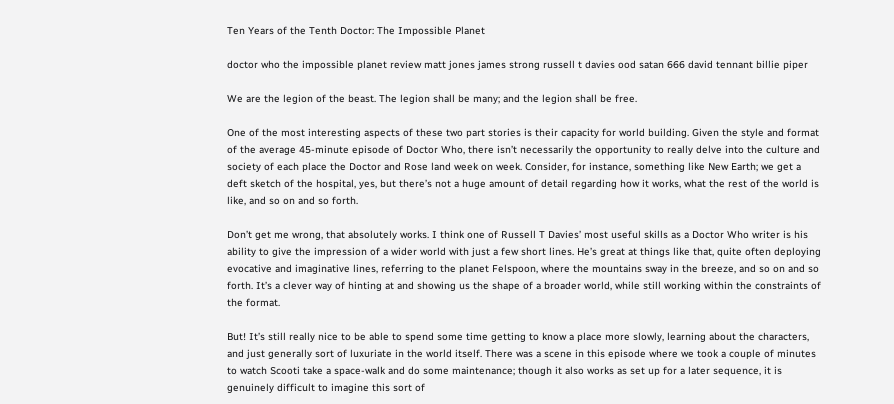Ten Years of the Tenth Doctor: The Impossible Planet

doctor who the impossible planet review matt jones james strong russell t davies ood satan 666 david tennant billie piper

We are the legion of the beast. The legion shall be many; and the legion shall be free.

One of the most interesting aspects of these two part stories is their capacity for world building. Given the style and format of the average 45-minute episode of Doctor Who, there isn’t necessarily the opportunity to really delve into the culture and society of each place the Doctor and Rose land week on week. Consider, for instance, something like New Earth; we get a deft sketch of the hospital, yes, but there’s not a huge amount of detail regarding how it works, what the rest of the world is like, and so on and so forth.

Don’t get me wrong, that absolutely works. I think one of Russell T Davies’ most useful skills as a Doctor Who writer is his ability to give the impression of a wider world with just a few short lines. He’s great at things like that, quite often deploying evocative and imaginative lines, referring to the planet Felspoon, where the mountains sway in the breeze, and so on and so forth. It’s a clever way of hinting at and showing us the shape of a broader world, while still working within the constraints of the format.

But! It’s still really nice to be able to spend some time getting to know a place more slowly, learning about the characters, and just generally sort of luxuriate in the world itself. There was a scene in this episode where we took a couple of minutes to watch Scooti take a space-walk and do some maintenance; though it also works as set up for a later sequence, it is genuinely difficult to imagine this sort of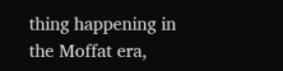thing happening in the Moffat era,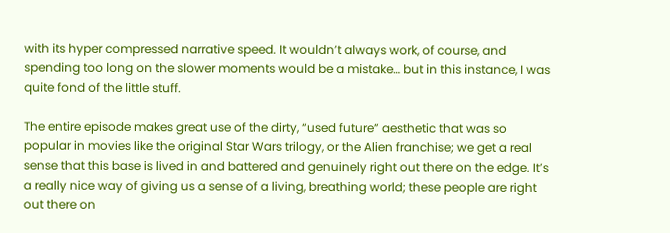with its hyper compressed narrative speed. It wouldn’t always work, of course, and spending too long on the slower moments would be a mistake… but in this instance, I was quite fond of the little stuff.

The entire episode makes great use of the dirty, “used future” aesthetic that was so popular in movies like the original Star Wars trilogy, or the Alien franchise; we get a real sense that this base is lived in and battered and genuinely right out there on the edge. It’s a really nice way of giving us a sense of a living, breathing world; these people are right out there on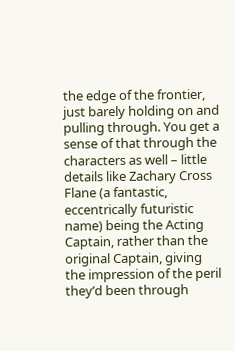the edge of the frontier, just barely holding on and pulling through. You get a sense of that through the characters as well – little details like Zachary Cross Flane (a fantastic, eccentrically futuristic name) being the Acting Captain, rather than the original Captain, giving the impression of the peril they’d been through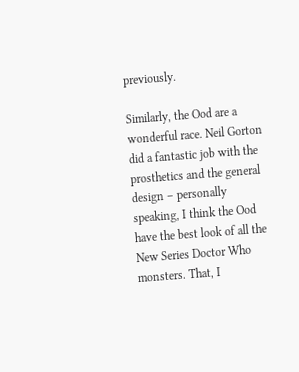previously.

Similarly, the Ood are a wonderful race. Neil Gorton did a fantastic job with the prosthetics and the general design – personally speaking, I think the Ood have the best look of all the New Series Doctor Who monsters. That, I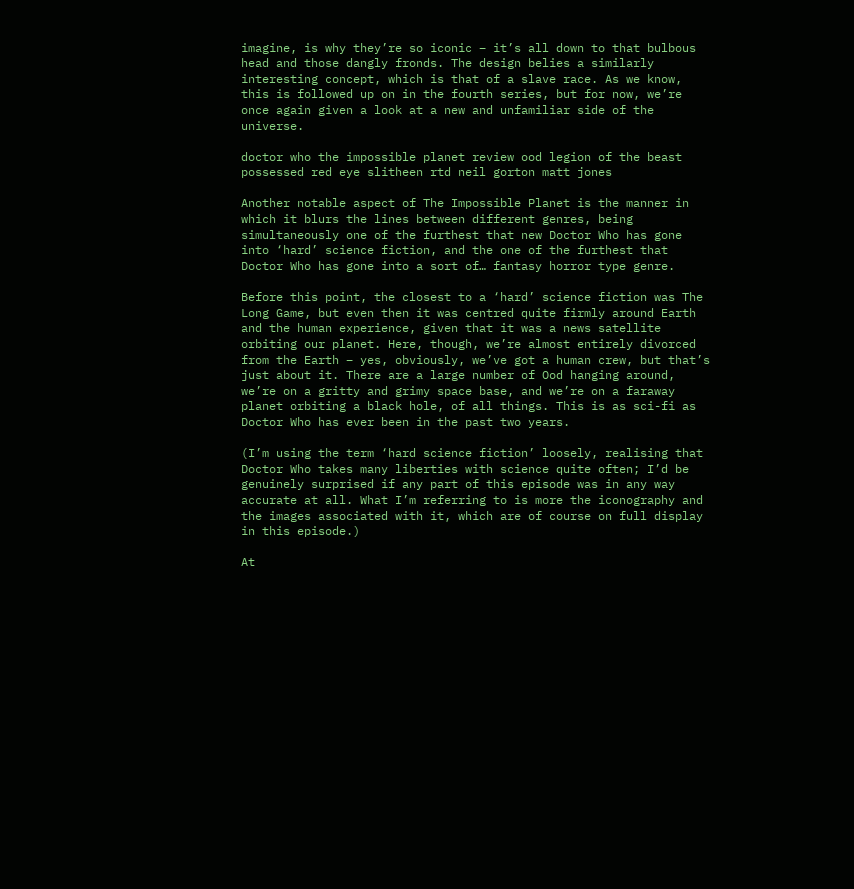imagine, is why they’re so iconic – it’s all down to that bulbous head and those dangly fronds. The design belies a similarly interesting concept, which is that of a slave race. As we know, this is followed up on in the fourth series, but for now, we’re once again given a look at a new and unfamiliar side of the universe.

doctor who the impossible planet review ood legion of the beast possessed red eye slitheen rtd neil gorton matt jones

Another notable aspect of The Impossible Planet is the manner in which it blurs the lines between different genres, being simultaneously one of the furthest that new Doctor Who has gone into ‘hard’ science fiction, and the one of the furthest that Doctor Who has gone into a sort of… fantasy horror type genre.

Before this point, the closest to a ‘hard’ science fiction was The Long Game, but even then it was centred quite firmly around Earth and the human experience, given that it was a news satellite orbiting our planet. Here, though, we’re almost entirely divorced from the Earth – yes, obviously, we’ve got a human crew, but that’s just about it. There are a large number of Ood hanging around, we’re on a gritty and grimy space base, and we’re on a faraway planet orbiting a black hole, of all things. This is as sci-fi as Doctor Who has ever been in the past two years.

(I’m using the term ‘hard science fiction’ loosely, realising that Doctor Who takes many liberties with science quite often; I’d be genuinely surprised if any part of this episode was in any way accurate at all. What I’m referring to is more the iconography and the images associated with it, which are of course on full display in this episode.)

At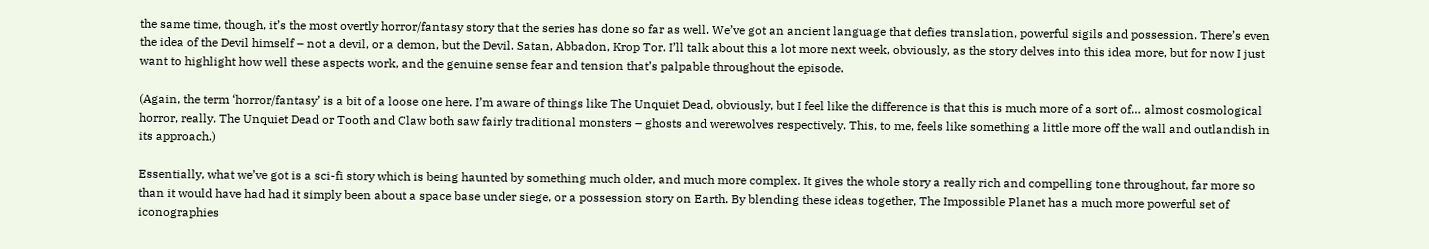the same time, though, it’s the most overtly horror/fantasy story that the series has done so far as well. We’ve got an ancient language that defies translation, powerful sigils and possession. There’s even the idea of the Devil himself – not a devil, or a demon, but the Devil. Satan, Abbadon, Krop Tor. I’ll talk about this a lot more next week, obviously, as the story delves into this idea more, but for now I just want to highlight how well these aspects work, and the genuine sense fear and tension that’s palpable throughout the episode.

(Again, the term ‘horror/fantasy’ is a bit of a loose one here. I’m aware of things like The Unquiet Dead, obviously, but I feel like the difference is that this is much more of a sort of… almost cosmological horror, really. The Unquiet Dead or Tooth and Claw both saw fairly traditional monsters – ghosts and werewolves respectively. This, to me, feels like something a little more off the wall and outlandish in its approach.)

Essentially, what we’ve got is a sci-fi story which is being haunted by something much older, and much more complex. It gives the whole story a really rich and compelling tone throughout, far more so than it would have had had it simply been about a space base under siege, or a possession story on Earth. By blending these ideas together, The Impossible Planet has a much more powerful set of iconographies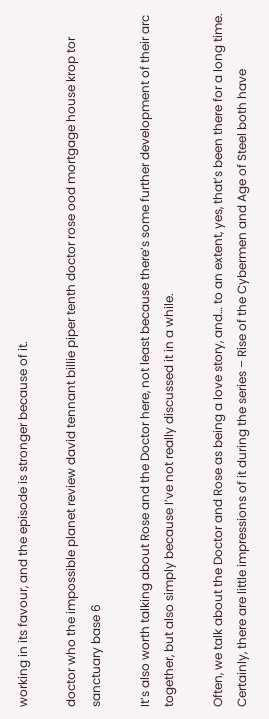working in its favour, and the episode is stronger because of it.

doctor who the impossible planet review david tennant billie piper tenth doctor rose ood mortgage house krop tor sanctuary base 6

It’s also worth talking about Rose and the Doctor here, not least because there’s some further development of their arc together, but also simply because I’ve not really discussed it in a while.

Often, we talk about the Doctor and Rose as being a love story, and… to an extent, yes, that’s been there for a long time. Certainly, there are little impressions of it during the series – Rise of the Cybermen and Age of Steel both have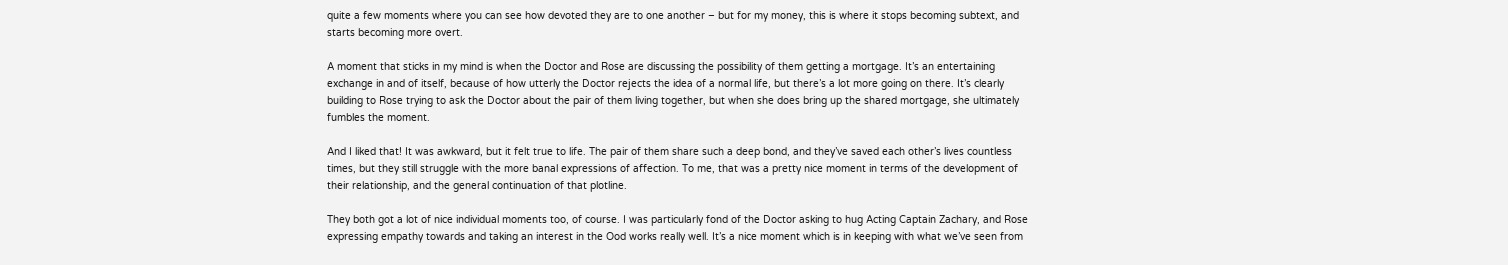quite a few moments where you can see how devoted they are to one another – but for my money, this is where it stops becoming subtext, and starts becoming more overt.

A moment that sticks in my mind is when the Doctor and Rose are discussing the possibility of them getting a mortgage. It’s an entertaining exchange in and of itself, because of how utterly the Doctor rejects the idea of a normal life, but there’s a lot more going on there. It’s clearly building to Rose trying to ask the Doctor about the pair of them living together, but when she does bring up the shared mortgage, she ultimately fumbles the moment.

And I liked that! It was awkward, but it felt true to life. The pair of them share such a deep bond, and they’ve saved each other’s lives countless times, but they still struggle with the more banal expressions of affection. To me, that was a pretty nice moment in terms of the development of their relationship, and the general continuation of that plotline.

They both got a lot of nice individual moments too, of course. I was particularly fond of the Doctor asking to hug Acting Captain Zachary, and Rose expressing empathy towards and taking an interest in the Ood works really well. It’s a nice moment which is in keeping with what we’ve seen from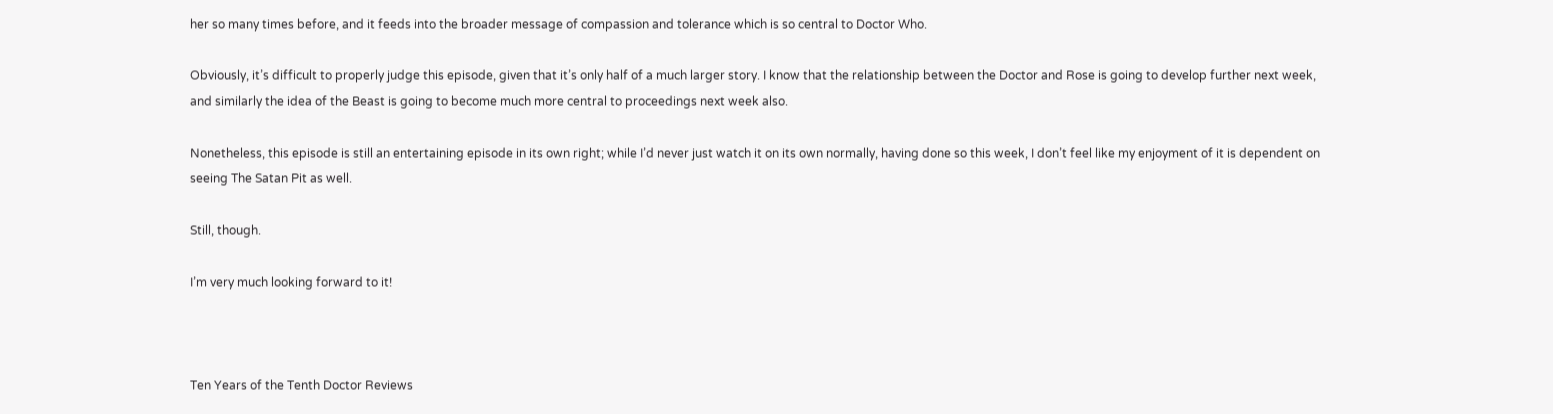her so many times before, and it feeds into the broader message of compassion and tolerance which is so central to Doctor Who.

Obviously, it’s difficult to properly judge this episode, given that it’s only half of a much larger story. I know that the relationship between the Doctor and Rose is going to develop further next week, and similarly the idea of the Beast is going to become much more central to proceedings next week also.

Nonetheless, this episode is still an entertaining episode in its own right; while I’d never just watch it on its own normally, having done so this week, I don’t feel like my enjoyment of it is dependent on seeing The Satan Pit as well.

Still, though.

I’m very much looking forward to it!



Ten Years of the Tenth Doctor Reviews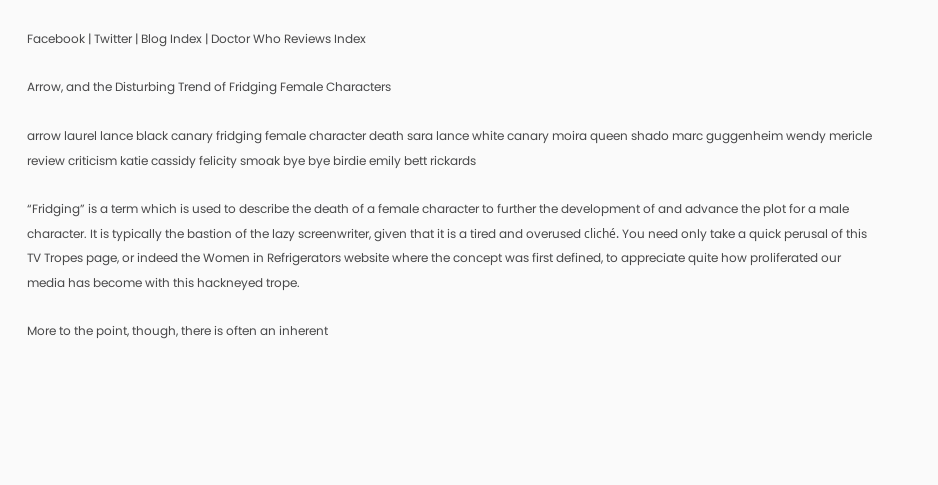Facebook | Twitter | Blog Index | Doctor Who Reviews Index

Arrow, and the Disturbing Trend of Fridging Female Characters

arrow laurel lance black canary fridging female character death sara lance white canary moira queen shado marc guggenheim wendy mericle review criticism katie cassidy felicity smoak bye bye birdie emily bett rickards

“Fridging” is a term which is used to describe the death of a female character to further the development of and advance the plot for a male character. It is typically the bastion of the lazy screenwriter, given that it is a tired and overused cliché. You need only take a quick perusal of this TV Tropes page, or indeed the Women in Refrigerators website where the concept was first defined, to appreciate quite how proliferated our media has become with this hackneyed trope.

More to the point, though, there is often an inherent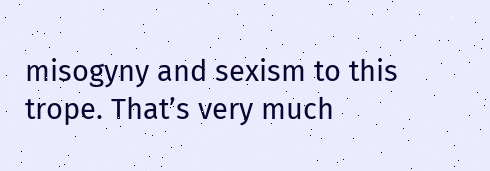misogyny and sexism to this trope. That’s very much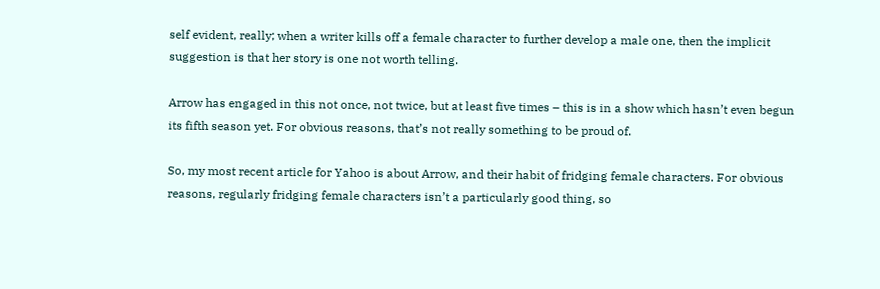self evident, really; when a writer kills off a female character to further develop a male one, then the implicit suggestion is that her story is one not worth telling.

Arrow has engaged in this not once, not twice, but at least five times – this is in a show which hasn’t even begun its fifth season yet. For obvious reasons, that’s not really something to be proud of.

So, my most recent article for Yahoo is about Arrow, and their habit of fridging female characters. For obvious reasons, regularly fridging female characters isn’t a particularly good thing, so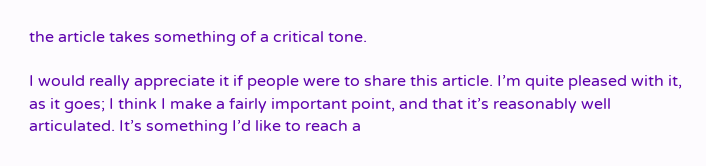the article takes something of a critical tone.

I would really appreciate it if people were to share this article. I’m quite pleased with it, as it goes; I think I make a fairly important point, and that it’s reasonably well articulated. It’s something I’d like to reach a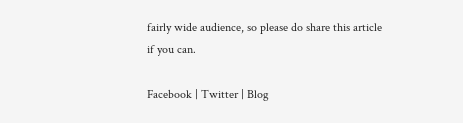fairly wide audience, so please do share this article if you can.

Facebook | Twitter | Blog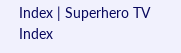Index | Superhero TV Index